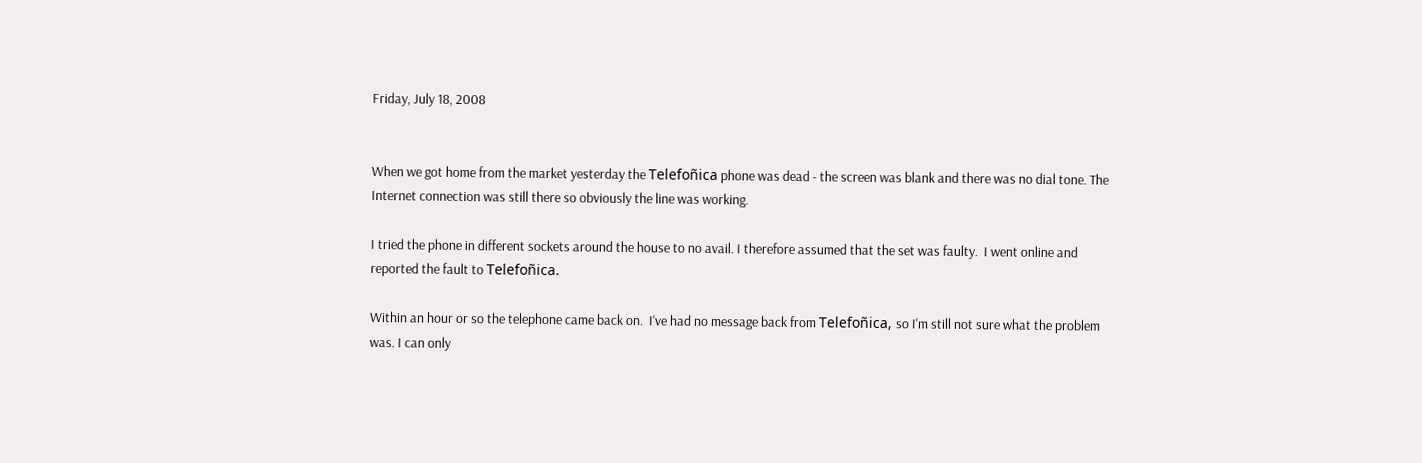Friday, July 18, 2008


When we got home from the market yesterday the Telefoñica phone was dead - the screen was blank and there was no dial tone. The Internet connection was still there so obviously the line was working.

I tried the phone in different sockets around the house to no avail. I therefore assumed that the set was faulty.  I went online and reported the fault to Telefoñica.

Within an hour or so the telephone came back on.  I've had no message back from Telefoñica, so I'm still not sure what the problem was. I can only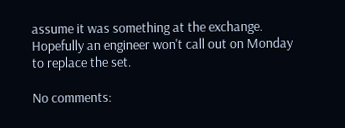assume it was something at the exchange. Hopefully an engineer won't call out on Monday to replace the set.

No comments: